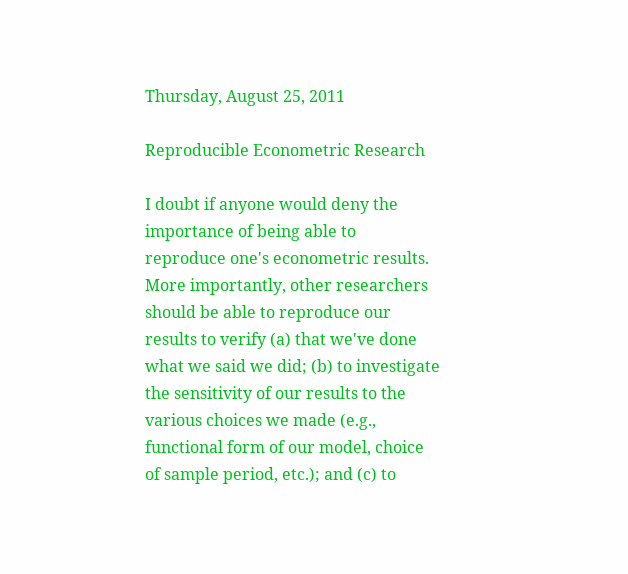Thursday, August 25, 2011

Reproducible Econometric Research

I doubt if anyone would deny the importance of being able to reproduce one's econometric results. More importantly, other researchers should be able to reproduce our results to verify (a) that we've done what we said we did; (b) to investigate the sensitivity of our results to the various choices we made (e.g., functional form of our model, choice of sample period, etc.); and (c) to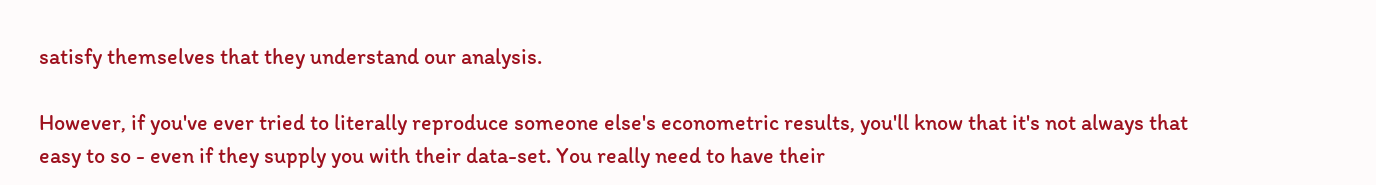satisfy themselves that they understand our analysis.

However, if you've ever tried to literally reproduce someone else's econometric results, you'll know that it's not always that easy to so - even if they supply you with their data-set. You really need to have their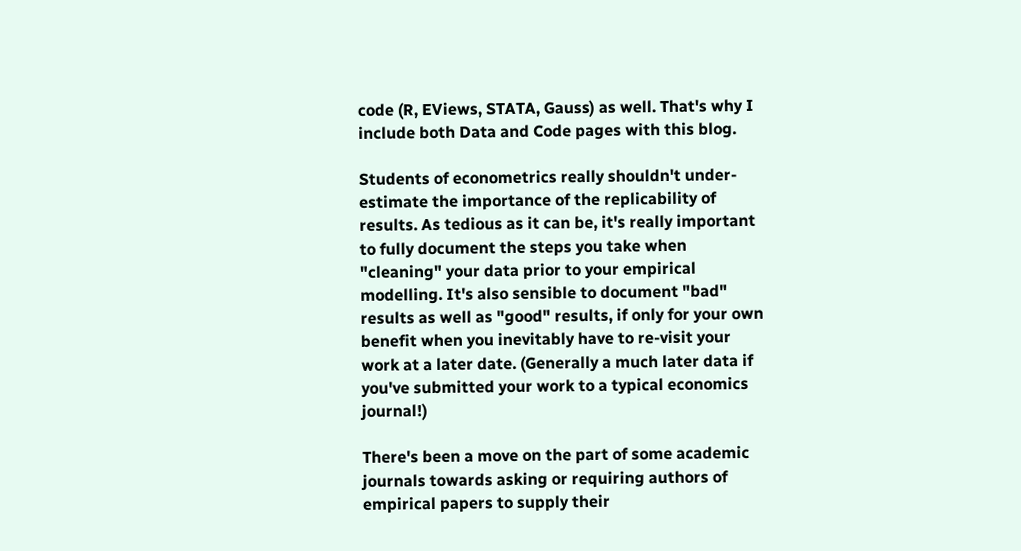code (R, EViews, STATA, Gauss) as well. That's why I include both Data and Code pages with this blog.

Students of econometrics really shouldn't under-estimate the importance of the replicability of results. As tedious as it can be, it's really important to fully document the steps you take when "cleaning" your data prior to your empirical modelling. It's also sensible to document "bad" results as well as "good" results, if only for your own benefit when you inevitably have to re-visit your work at a later date. (Generally a much later data if you've submitted your work to a typical economics journal!)

There's been a move on the part of some academic journals towards asking or requiring authors of empirical papers to supply their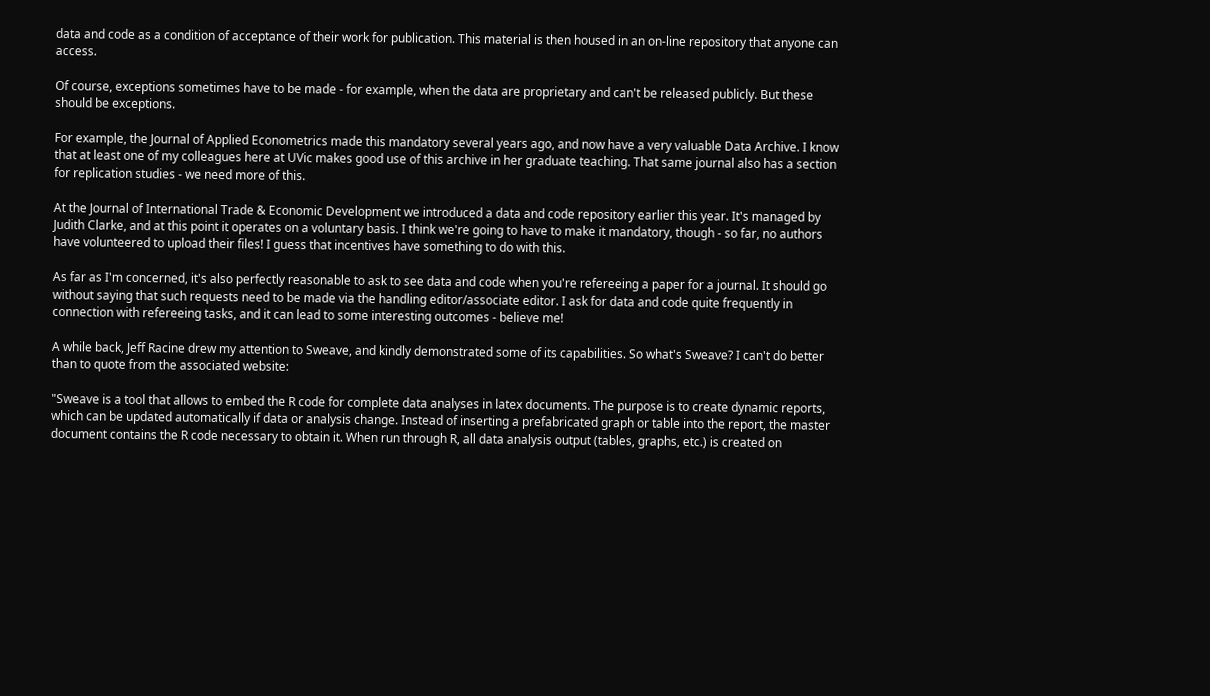data and code as a condition of acceptance of their work for publication. This material is then housed in an on-line repository that anyone can access.

Of course, exceptions sometimes have to be made - for example, when the data are proprietary and can't be released publicly. But these should be exceptions.

For example, the Journal of Applied Econometrics made this mandatory several years ago, and now have a very valuable Data Archive. I know that at least one of my colleagues here at UVic makes good use of this archive in her graduate teaching. That same journal also has a section for replication studies - we need more of this.

At the Journal of International Trade & Economic Development we introduced a data and code repository earlier this year. It's managed by Judith Clarke, and at this point it operates on a voluntary basis. I think we're going to have to make it mandatory, though - so far, no authors have volunteered to upload their files! I guess that incentives have something to do with this.

As far as I'm concerned, it's also perfectly reasonable to ask to see data and code when you're refereeing a paper for a journal. It should go without saying that such requests need to be made via the handling editor/associate editor. I ask for data and code quite frequently in connection with refereeing tasks, and it can lead to some interesting outcomes - believe me!

A while back, Jeff Racine drew my attention to Sweave, and kindly demonstrated some of its capabilities. So what's Sweave? I can't do better than to quote from the associated website:

"Sweave is a tool that allows to embed the R code for complete data analyses in latex documents. The purpose is to create dynamic reports, which can be updated automatically if data or analysis change. Instead of inserting a prefabricated graph or table into the report, the master document contains the R code necessary to obtain it. When run through R, all data analysis output (tables, graphs, etc.) is created on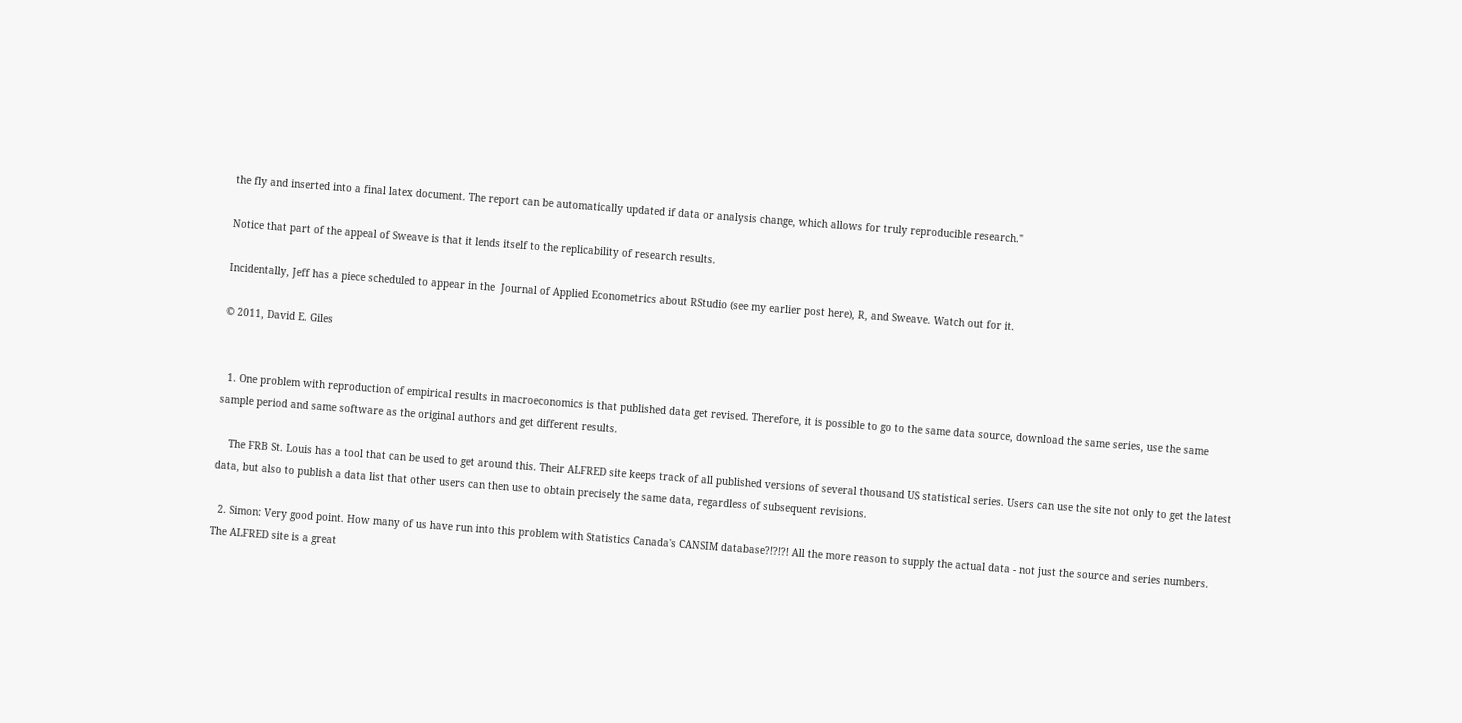the fly and inserted into a final latex document. The report can be automatically updated if data or analysis change, which allows for truly reproducible research."

Notice that part of the appeal of Sweave is that it lends itself to the replicability of research results.

Incidentally, Jeff has a piece scheduled to appear in the  Journal of Applied Econometrics about RStudio (see my earlier post here), R, and Sweave. Watch out for it.

© 2011, David E. Giles


  1. One problem with reproduction of empirical results in macroeconomics is that published data get revised. Therefore, it is possible to go to the same data source, download the same series, use the same sample period and same software as the original authors and get different results.

    The FRB St. Louis has a tool that can be used to get around this. Their ALFRED site keeps track of all published versions of several thousand US statistical series. Users can use the site not only to get the latest data, but also to publish a data list that other users can then use to obtain precisely the same data, regardless of subsequent revisions.

  2. Simon: Very good point. How many of us have run into this problem with Statistics Canada's CANSIM database?!?!?! All the more reason to supply the actual data - not just the source and series numbers. The ALFRED site is a great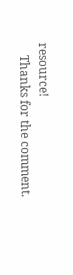resource!
    Thanks for the comment.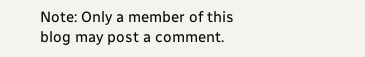Note: Only a member of this blog may post a comment.